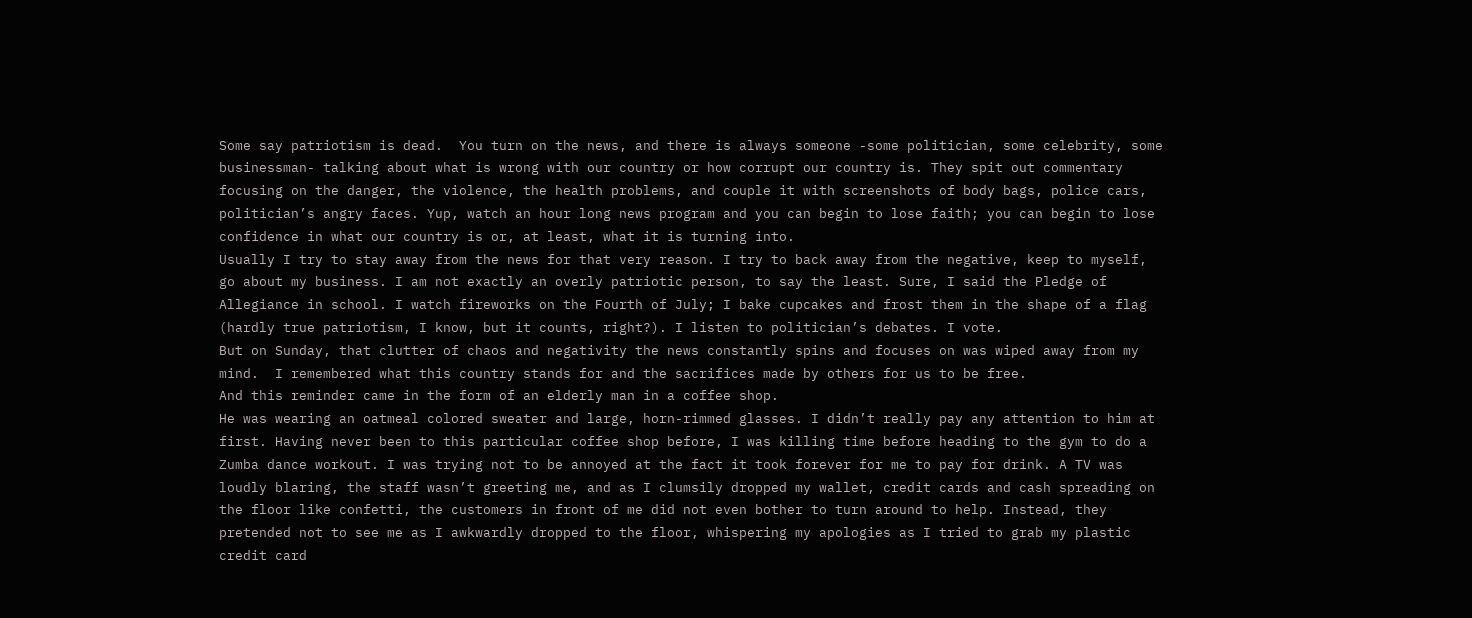Some say patriotism is dead.  You turn on the news, and there is always someone -some politician, some celebrity, some businessman- talking about what is wrong with our country or how corrupt our country is. They spit out commentary focusing on the danger, the violence, the health problems, and couple it with screenshots of body bags, police cars, politician’s angry faces. Yup, watch an hour long news program and you can begin to lose faith; you can begin to lose confidence in what our country is or, at least, what it is turning into.
Usually I try to stay away from the news for that very reason. I try to back away from the negative, keep to myself, go about my business. I am not exactly an overly patriotic person, to say the least. Sure, I said the Pledge of Allegiance in school. I watch fireworks on the Fourth of July; I bake cupcakes and frost them in the shape of a flag (hardly true patriotism, I know, but it counts, right?). I listen to politician’s debates. I vote.
But on Sunday, that clutter of chaos and negativity the news constantly spins and focuses on was wiped away from my mind.  I remembered what this country stands for and the sacrifices made by others for us to be free.
And this reminder came in the form of an elderly man in a coffee shop.
He was wearing an oatmeal colored sweater and large, horn-rimmed glasses. I didn’t really pay any attention to him at first. Having never been to this particular coffee shop before, I was killing time before heading to the gym to do a Zumba dance workout. I was trying not to be annoyed at the fact it took forever for me to pay for drink. A TV was loudly blaring, the staff wasn’t greeting me, and as I clumsily dropped my wallet, credit cards and cash spreading on the floor like confetti, the customers in front of me did not even bother to turn around to help. Instead, they pretended not to see me as I awkwardly dropped to the floor, whispering my apologies as I tried to grab my plastic credit card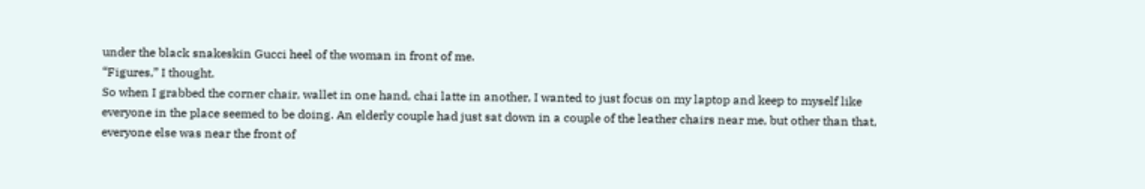under the black snakeskin Gucci heel of the woman in front of me.
“Figures,” I thought.
So when I grabbed the corner chair, wallet in one hand, chai latte in another, I wanted to just focus on my laptop and keep to myself like everyone in the place seemed to be doing. An elderly couple had just sat down in a couple of the leather chairs near me, but other than that, everyone else was near the front of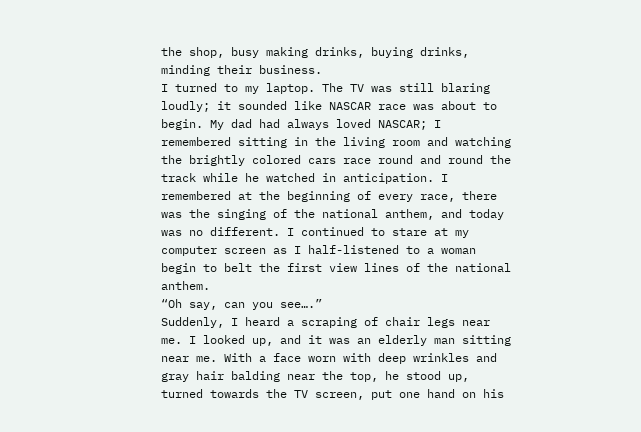the shop, busy making drinks, buying drinks, minding their business.
I turned to my laptop. The TV was still blaring loudly; it sounded like NASCAR race was about to begin. My dad had always loved NASCAR; I remembered sitting in the living room and watching the brightly colored cars race round and round the track while he watched in anticipation. I remembered at the beginning of every race, there was the singing of the national anthem, and today was no different. I continued to stare at my computer screen as I half-listened to a woman begin to belt the first view lines of the national anthem.
“Oh say, can you see….”
Suddenly, I heard a scraping of chair legs near me. I looked up, and it was an elderly man sitting near me. With a face worn with deep wrinkles and gray hair balding near the top, he stood up, turned towards the TV screen, put one hand on his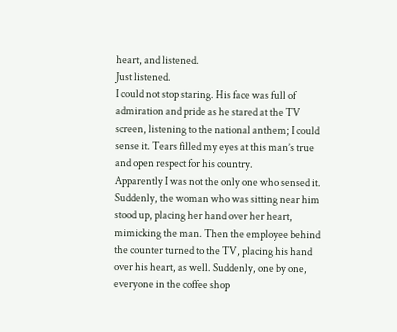heart, and listened.
Just listened.
I could not stop staring. His face was full of admiration and pride as he stared at the TV screen, listening to the national anthem; I could sense it. Tears filled my eyes at this man’s true and open respect for his country.
Apparently I was not the only one who sensed it. Suddenly, the woman who was sitting near him stood up, placing her hand over her heart, mimicking the man. Then the employee behind the counter turned to the TV, placing his hand over his heart, as well. Suddenly, one by one, everyone in the coffee shop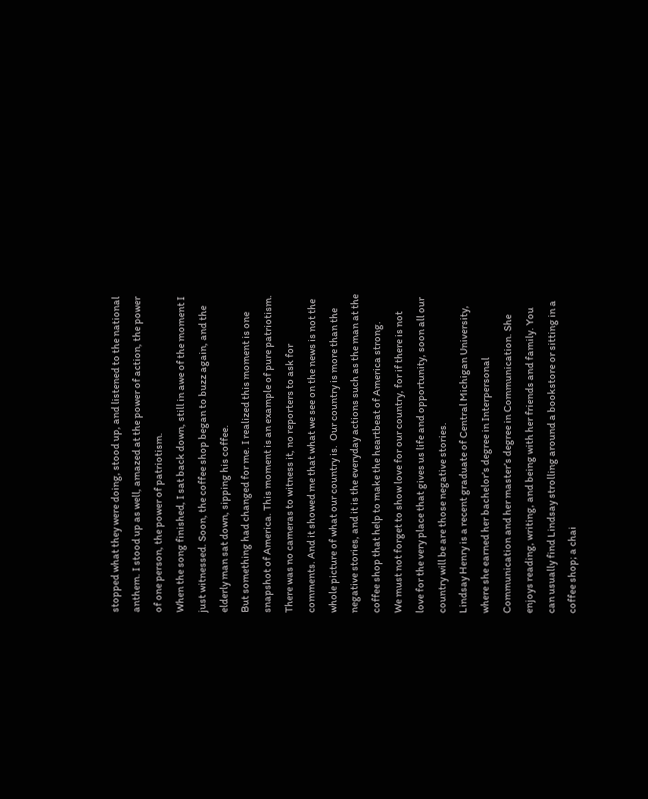stopped what they were doing, stood up, and listened to the national anthem. I stood up as well, amazed at the power of action, the power of one person, the power of patriotism.
When the song finished, I sat back down, still in awe of the moment I just witnessed. Soon, the coffee shop began to buzz again, and the elderly man sat down, sipping his coffee.
But something had changed for me. I realized this moment is one snapshot of America. This moment is an example of pure patriotism. There was no cameras to witness it, no reporters to ask for comments. And it showed me that what we see on the news is not the whole picture of what our country is.  Our country is more than the negative stories, and it is the everyday actions such as the man at the coffee shop that help to make the heartbeat of America strong.
We must not forget to show love for our country, for if there is not love for the very place that gives us life and opportunity, soon all our country will be are those negative stories.
Lindsay Henry is a recent graduate of Central Michigan University, where she earned her bachelor’s degree in Interpersonal Communication and her master’s degree in Communication. She enjoys reading, writing, and being with her friends and family. You can usually find Lindsay strolling around a bookstore or sitting in a coffee shop; a chai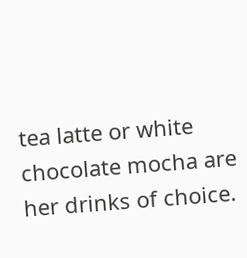tea latte or white chocolate mocha are her drinks of choice.